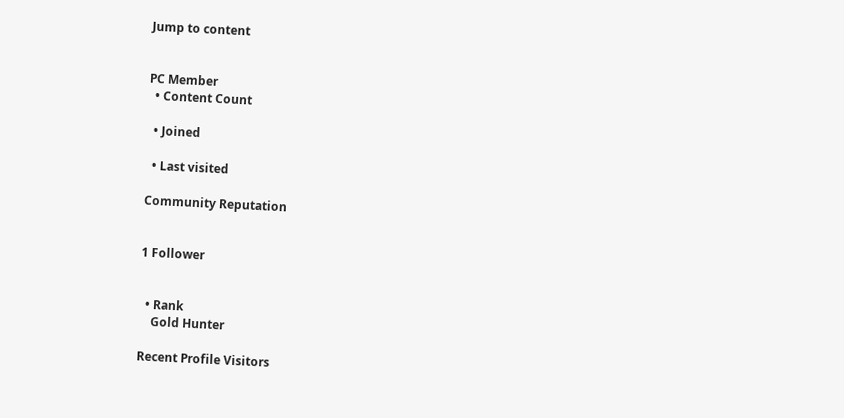Jump to content


PC Member
  • Content Count

  • Joined

  • Last visited

Community Reputation


1 Follower


  • Rank
    Gold Hunter

Recent Profile Visitors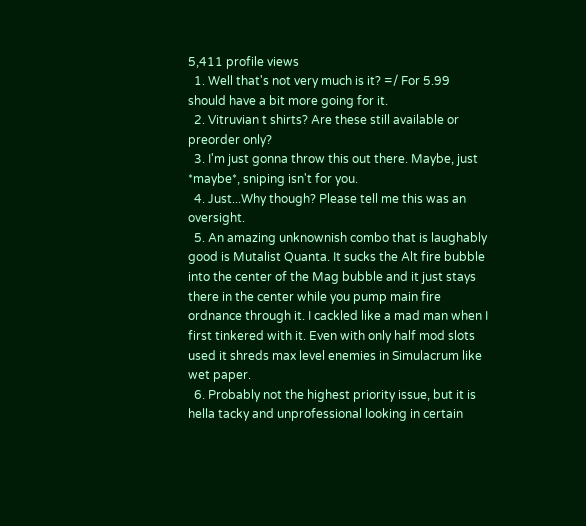5,411 profile views
  1. Well that's not very much is it? =/ For 5.99 should have a bit more going for it.
  2. Vitruvian t shirts? Are these still available or preorder only?
  3. I'm just gonna throw this out there. Maybe, just *maybe*, sniping isn't for you.
  4. Just...Why though? Please tell me this was an oversight.
  5. An amazing unknownish combo that is laughably good is Mutalist Quanta. It sucks the Alt fire bubble into the center of the Mag bubble and it just stays there in the center while you pump main fire ordnance through it. I cackled like a mad man when I first tinkered with it. Even with only half mod slots used it shreds max level enemies in Simulacrum like wet paper.
  6. Probably not the highest priority issue, but it is hella tacky and unprofessional looking in certain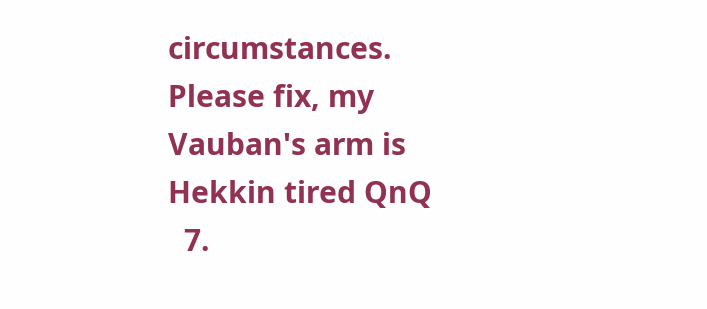circumstances. Please fix, my Vauban's arm is Hekkin tired QnQ
  7.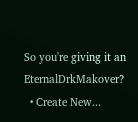So you're giving it an EternalDrkMakover?
  • Create New...